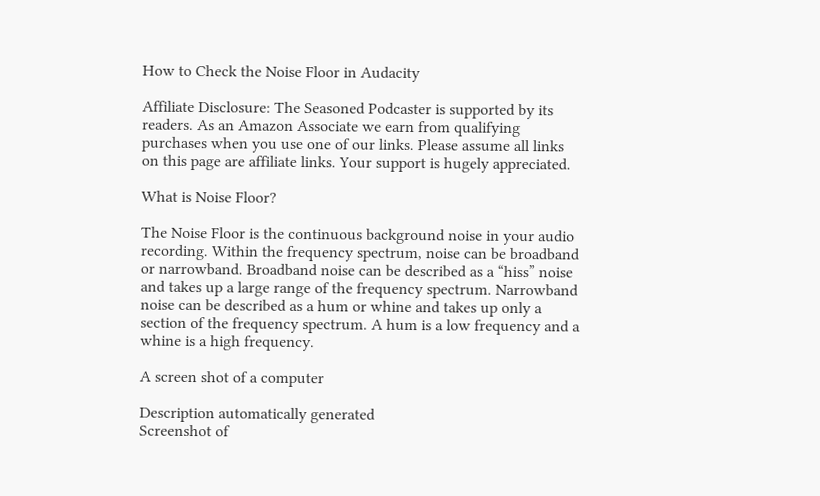How to Check the Noise Floor in Audacity

Affiliate Disclosure: The Seasoned Podcaster is supported by its readers. As an Amazon Associate we earn from qualifying purchases when you use one of our links. Please assume all links on this page are affiliate links. Your support is hugely appreciated.

What is Noise Floor?

The Noise Floor is the continuous background noise in your audio recording. Within the frequency spectrum, noise can be broadband or narrowband. Broadband noise can be described as a “hiss” noise and takes up a large range of the frequency spectrum. Narrowband noise can be described as a hum or whine and takes up only a section of the frequency spectrum. A hum is a low frequency and a whine is a high frequency.

A screen shot of a computer

Description automatically generated
Screenshot of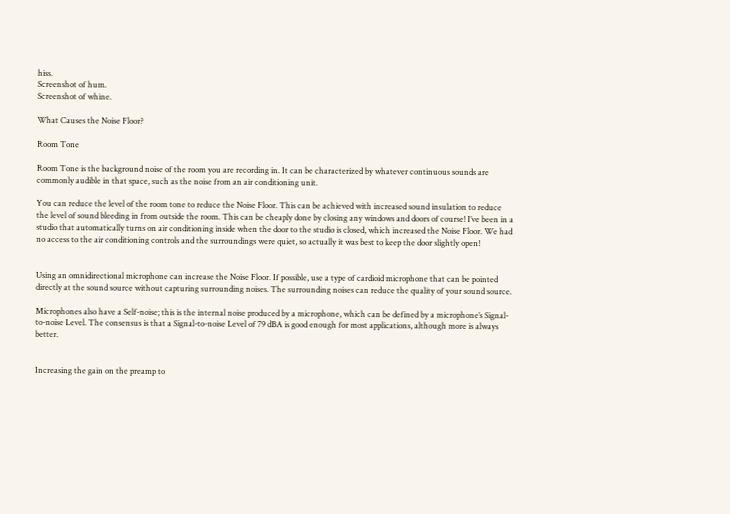hiss.
Screenshot of hum.
Screenshot of whine.

What Causes the Noise Floor?

Room Tone

Room Tone is the background noise of the room you are recording in. It can be characterized by whatever continuous sounds are commonly audible in that space, such as the noise from an air conditioning unit.

You can reduce the level of the room tone to reduce the Noise Floor. This can be achieved with increased sound insulation to reduce the level of sound bleeding in from outside the room. This can be cheaply done by closing any windows and doors of course! I’ve been in a studio that automatically turns on air conditioning inside when the door to the studio is closed, which increased the Noise Floor. We had no access to the air conditioning controls and the surroundings were quiet, so actually it was best to keep the door slightly open!


Using an omnidirectional microphone can increase the Noise Floor. If possible, use a type of cardioid microphone that can be pointed directly at the sound source without capturing surrounding noises. The surrounding noises can reduce the quality of your sound source.

Microphones also have a Self-noise; this is the internal noise produced by a microphone, which can be defined by a microphone’s Signal-to-noise Level. The consensus is that a Signal-to-noise Level of 79 dBA is good enough for most applications, although more is always better.


Increasing the gain on the preamp to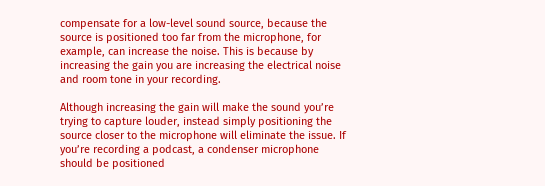compensate for a low-level sound source, because the source is positioned too far from the microphone, for example, can increase the noise. This is because by increasing the gain you are increasing the electrical noise and room tone in your recording.

Although increasing the gain will make the sound you’re trying to capture louder, instead simply positioning the source closer to the microphone will eliminate the issue. If you’re recording a podcast, a condenser microphone should be positioned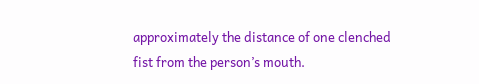approximately the distance of one clenched fist from the person’s mouth.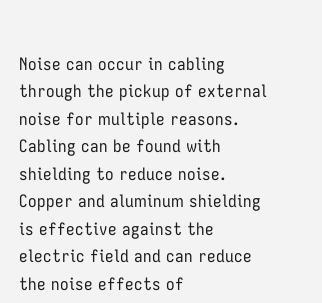Noise can occur in cabling through the pickup of external noise for multiple reasons. Cabling can be found with shielding to reduce noise. Copper and aluminum shielding is effective against the electric field and can reduce the noise effects of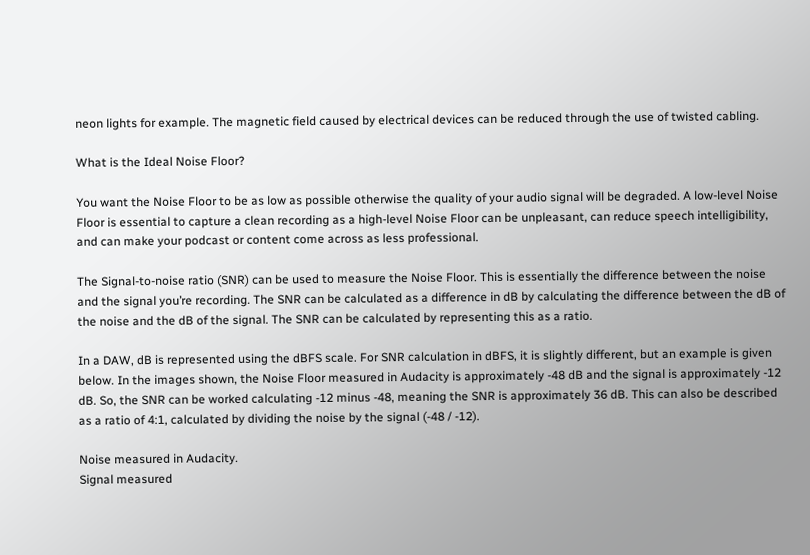neon lights for example. The magnetic field caused by electrical devices can be reduced through the use of twisted cabling.

What is the Ideal Noise Floor?

You want the Noise Floor to be as low as possible otherwise the quality of your audio signal will be degraded. A low-level Noise Floor is essential to capture a clean recording as a high-level Noise Floor can be unpleasant, can reduce speech intelligibility, and can make your podcast or content come across as less professional.

The Signal-to-noise ratio (SNR) can be used to measure the Noise Floor. This is essentially the difference between the noise and the signal you’re recording. The SNR can be calculated as a difference in dB by calculating the difference between the dB of the noise and the dB of the signal. The SNR can be calculated by representing this as a ratio.

In a DAW, dB is represented using the dBFS scale. For SNR calculation in dBFS, it is slightly different, but an example is given below. In the images shown, the Noise Floor measured in Audacity is approximately -48 dB and the signal is approximately -12 dB. So, the SNR can be worked calculating -12 minus -48, meaning the SNR is approximately 36 dB. This can also be described as a ratio of 4:1, calculated by dividing the noise by the signal (-48 / -12).

Noise measured in Audacity.
Signal measured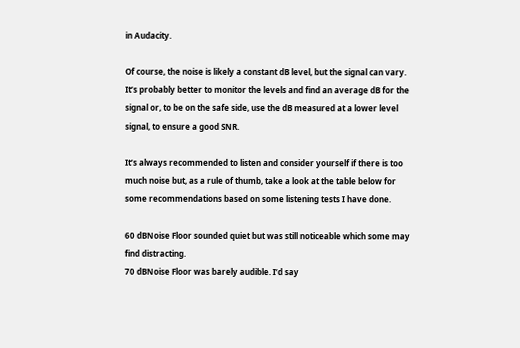in Audacity.

Of course, the noise is likely a constant dB level, but the signal can vary. It’s probably better to monitor the levels and find an average dB for the signal or, to be on the safe side, use the dB measured at a lower level signal, to ensure a good SNR.

It’s always recommended to listen and consider yourself if there is too much noise but, as a rule of thumb, take a look at the table below for some recommendations based on some listening tests I have done.

60 dBNoise Floor sounded quiet but was still noticeable which some may find distracting.
70 dBNoise Floor was barely audible. I’d say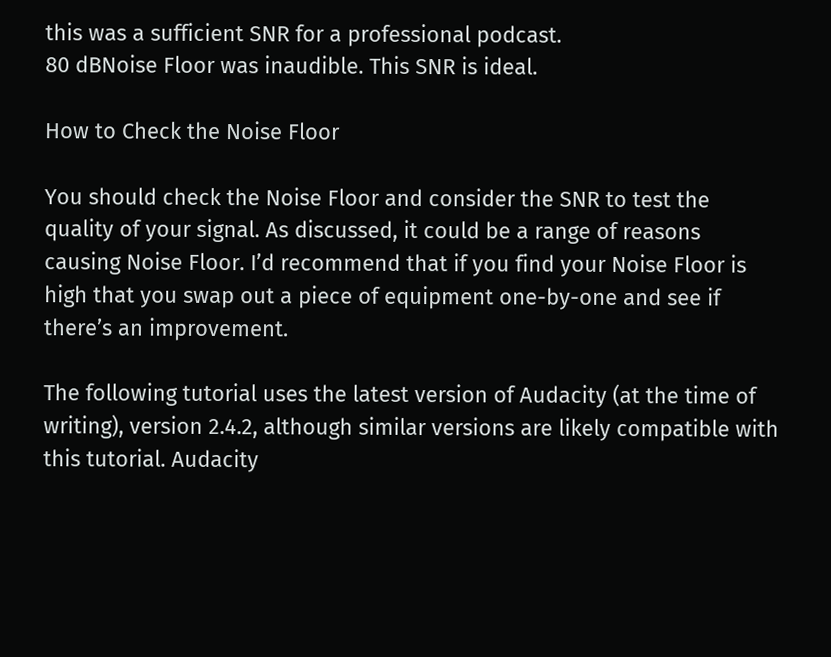this was a sufficient SNR for a professional podcast.
80 dBNoise Floor was inaudible. This SNR is ideal.

How to Check the Noise Floor

You should check the Noise Floor and consider the SNR to test the quality of your signal. As discussed, it could be a range of reasons causing Noise Floor. I’d recommend that if you find your Noise Floor is high that you swap out a piece of equipment one-by-one and see if there’s an improvement.

The following tutorial uses the latest version of Audacity (at the time of writing), version 2.4.2, although similar versions are likely compatible with this tutorial. Audacity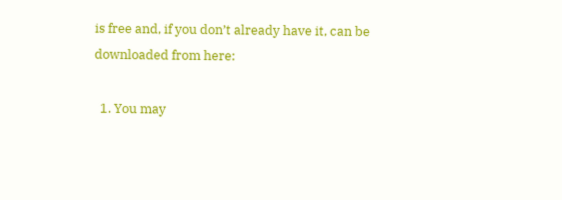is free and, if you don’t already have it, can be downloaded from here:

  1. You may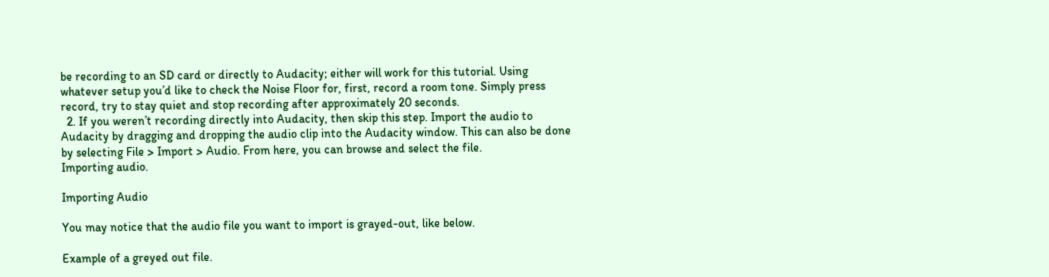be recording to an SD card or directly to Audacity; either will work for this tutorial. Using whatever setup you’d like to check the Noise Floor for, first, record a room tone. Simply press record, try to stay quiet and stop recording after approximately 20 seconds.
  2. If you weren’t recording directly into Audacity, then skip this step. Import the audio to Audacity by dragging and dropping the audio clip into the Audacity window. This can also be done by selecting File > Import > Audio. From here, you can browse and select the file.
Importing audio.

Importing Audio

You may notice that the audio file you want to import is grayed-out, like below.

Example of a greyed out file.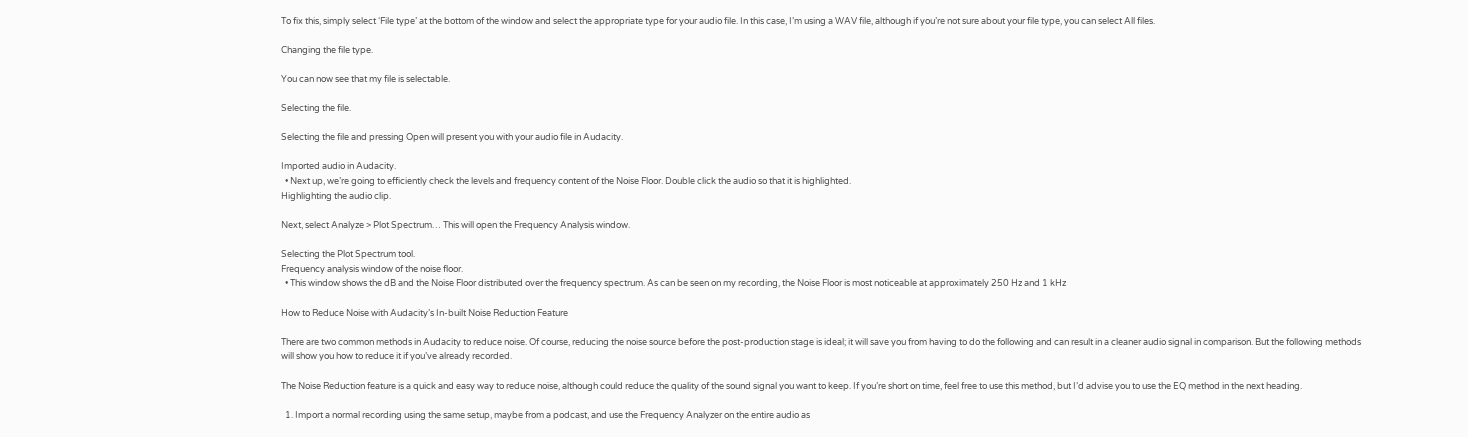To fix this, simply select ‘File type’ at the bottom of the window and select the appropriate type for your audio file. In this case, I’m using a WAV file, although if you’re not sure about your file type, you can select All files.

Changing the file type.

You can now see that my file is selectable.

Selecting the file.

Selecting the file and pressing Open will present you with your audio file in Audacity.

Imported audio in Audacity.
  • Next up, we’re going to efficiently check the levels and frequency content of the Noise Floor. Double click the audio so that it is highlighted.
Highlighting the audio clip.

Next, select Analyze > Plot Spectrum… This will open the Frequency Analysis window.

Selecting the Plot Spectrum tool.
Frequency analysis window of the noise floor.
  • This window shows the dB and the Noise Floor distributed over the frequency spectrum. As can be seen on my recording, the Noise Floor is most noticeable at approximately 250 Hz and 1 kHz

How to Reduce Noise with Audacity’s In-built Noise Reduction Feature

There are two common methods in Audacity to reduce noise. Of course, reducing the noise source before the post-production stage is ideal; it will save you from having to do the following and can result in a cleaner audio signal in comparison. But the following methods will show you how to reduce it if you’ve already recorded.

The Noise Reduction feature is a quick and easy way to reduce noise, although could reduce the quality of the sound signal you want to keep. If you’re short on time, feel free to use this method, but I’d advise you to use the EQ method in the next heading.

  1. Import a normal recording using the same setup, maybe from a podcast, and use the Frequency Analyzer on the entire audio as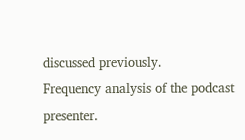discussed previously.
Frequency analysis of the podcast presenter.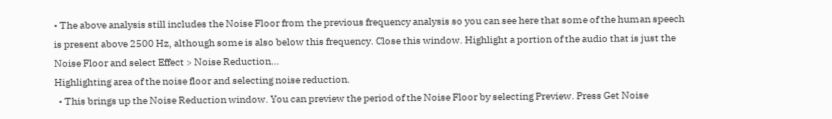• The above analysis still includes the Noise Floor from the previous frequency analysis so you can see here that some of the human speech is present above 2500 Hz, although some is also below this frequency. Close this window. Highlight a portion of the audio that is just the Noise Floor and select Effect > Noise Reduction…
Highlighting area of the noise floor and selecting noise reduction.
  • This brings up the Noise Reduction window. You can preview the period of the Noise Floor by selecting Preview. Press Get Noise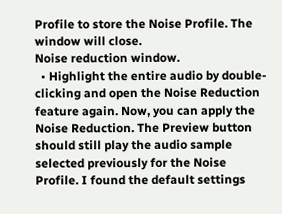Profile to store the Noise Profile. The window will close.
Noise reduction window.
  • Highlight the entire audio by double-clicking and open the Noise Reduction feature again. Now, you can apply the Noise Reduction. The Preview button should still play the audio sample selected previously for the Noise Profile. I found the default settings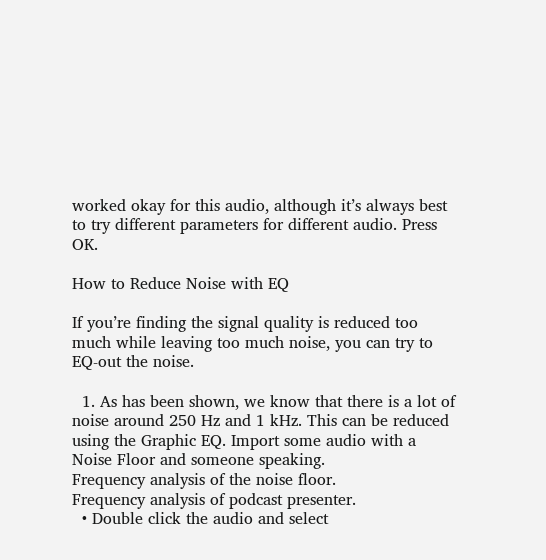worked okay for this audio, although it’s always best to try different parameters for different audio. Press OK.

How to Reduce Noise with EQ

If you’re finding the signal quality is reduced too much while leaving too much noise, you can try to EQ-out the noise.

  1. As has been shown, we know that there is a lot of noise around 250 Hz and 1 kHz. This can be reduced using the Graphic EQ. Import some audio with a Noise Floor and someone speaking.
Frequency analysis of the noise floor.
Frequency analysis of podcast presenter.
  • Double click the audio and select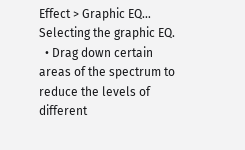Effect > Graphic EQ…
Selecting the graphic EQ.
  • Drag down certain areas of the spectrum to reduce the levels of different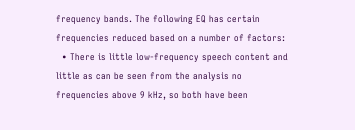frequency bands. The following EQ has certain frequencies reduced based on a number of factors:
  • There is little low-frequency speech content and little as can be seen from the analysis no frequencies above 9 kHz, so both have been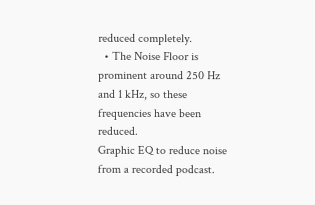reduced completely.
  • The Noise Floor is prominent around 250 Hz and 1 kHz, so these frequencies have been reduced.
Graphic EQ to reduce noise from a recorded podcast.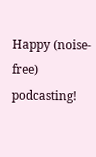Happy (noise-free) podcasting!